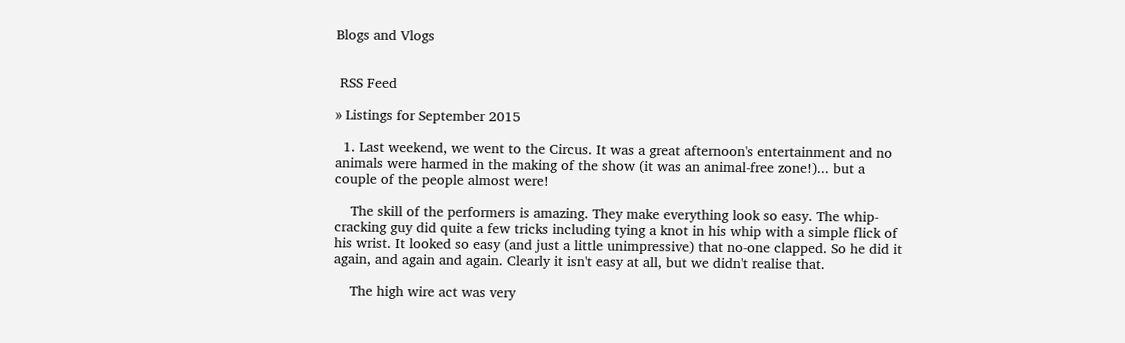Blogs and Vlogs


 RSS Feed

» Listings for September 2015

  1. Last weekend, we went to the Circus. It was a great afternoon's entertainment and no animals were harmed in the making of the show (it was an animal-free zone!)... but a couple of the people almost were!

    The skill of the performers is amazing. They make everything look so easy. The whip-cracking guy did quite a few tricks including tying a knot in his whip with a simple flick of his wrist. It looked so easy (and just a little unimpressive) that no-one clapped. So he did it again, and again and again. Clearly it isn't easy at all, but we didn't realise that.

    The high wire act was very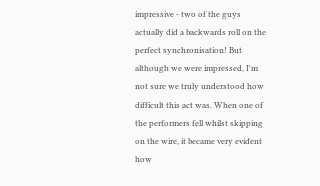impressive - two of the guys actually did a backwards roll on the perfect synchronisation! But although we were impressed, I'm not sure we truly understood how difficult this act was. When one of the performers fell whilst skipping on the wire, it became very evident how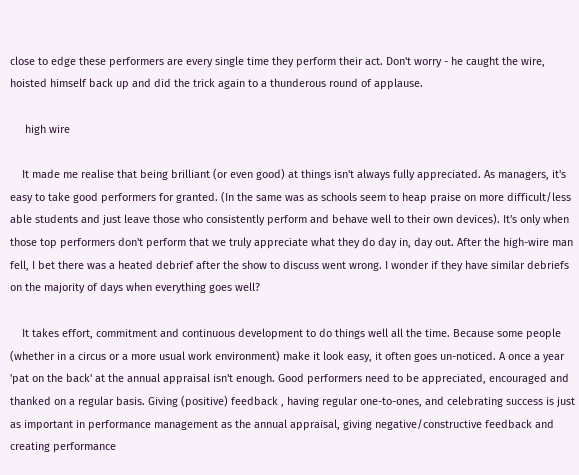close to edge these performers are every single time they perform their act. Don't worry - he caught the wire, hoisted himself back up and did the trick again to a thunderous round of applause.

     high wire

    It made me realise that being brilliant (or even good) at things isn't always fully appreciated. As managers, it's easy to take good performers for granted. (In the same was as schools seem to heap praise on more difficult/less able students and just leave those who consistently perform and behave well to their own devices). It's only when those top performers don't perform that we truly appreciate what they do day in, day out. After the high-wire man fell, I bet there was a heated debrief after the show to discuss went wrong. I wonder if they have similar debriefs on the majority of days when everything goes well?

    It takes effort, commitment and continuous development to do things well all the time. Because some people (whether in a circus or a more usual work environment) make it look easy, it often goes un-noticed. A once a year 'pat on the back' at the annual appraisal isn't enough. Good performers need to be appreciated, encouraged and thanked on a regular basis. Giving (positive) feedback , having regular one-to-ones, and celebrating success is just as important in performance management as the annual appraisal, giving negative/constructive feedback and creating performance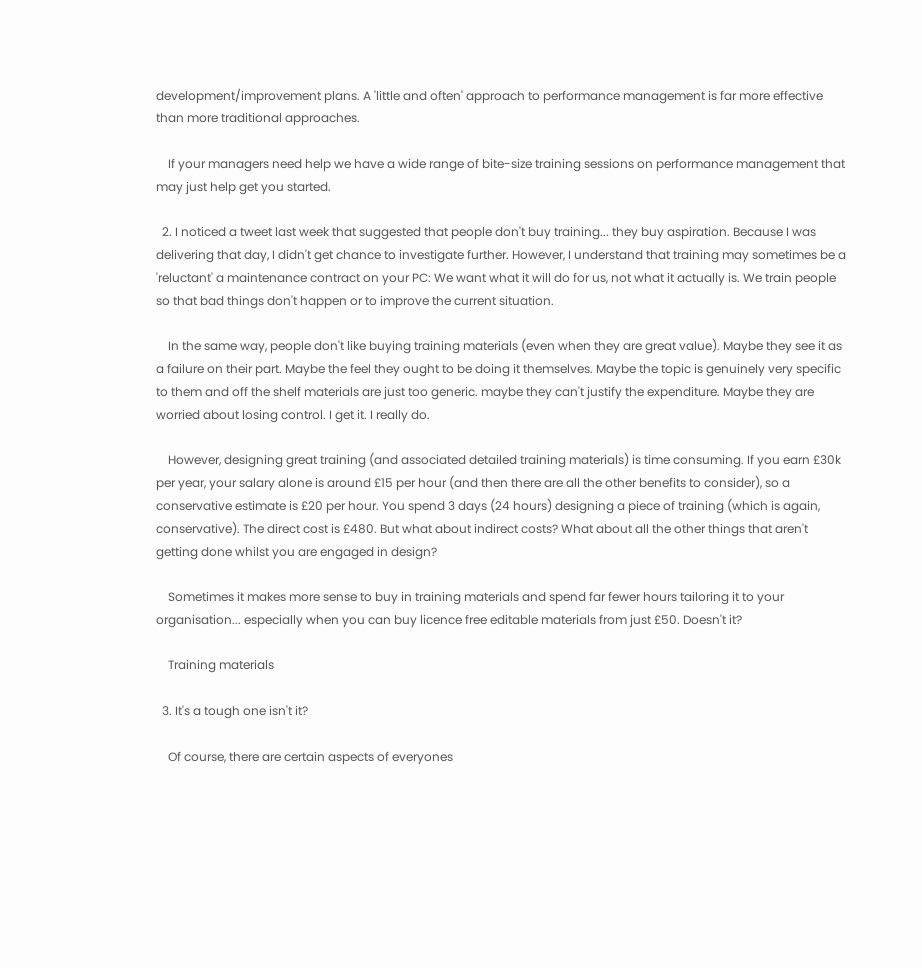development/improvement plans. A 'little and often' approach to performance management is far more effective than more traditional approaches.

    If your managers need help we have a wide range of bite-size training sessions on performance management that may just help get you started.

  2. I noticed a tweet last week that suggested that people don't buy training... they buy aspiration. Because I was delivering that day, I didn't get chance to investigate further. However, I understand that training may sometimes be a 'reluctant' a maintenance contract on your PC: We want what it will do for us, not what it actually is. We train people so that bad things don't happen or to improve the current situation.

    In the same way, people don't like buying training materials (even when they are great value). Maybe they see it as a failure on their part. Maybe the feel they ought to be doing it themselves. Maybe the topic is genuinely very specific to them and off the shelf materials are just too generic. maybe they can't justify the expenditure. Maybe they are worried about losing control. I get it. I really do.

    However, designing great training (and associated detailed training materials) is time consuming. If you earn £30k per year, your salary alone is around £15 per hour (and then there are all the other benefits to consider), so a conservative estimate is £20 per hour. You spend 3 days (24 hours) designing a piece of training (which is again, conservative). The direct cost is £480. But what about indirect costs? What about all the other things that aren't getting done whilst you are engaged in design?

    Sometimes it makes more sense to buy in training materials and spend far fewer hours tailoring it to your organisation... especially when you can buy licence free editable materials from just £50. Doesn't it?

    Training materials

  3. It's a tough one isn't it?

    Of course, there are certain aspects of everyones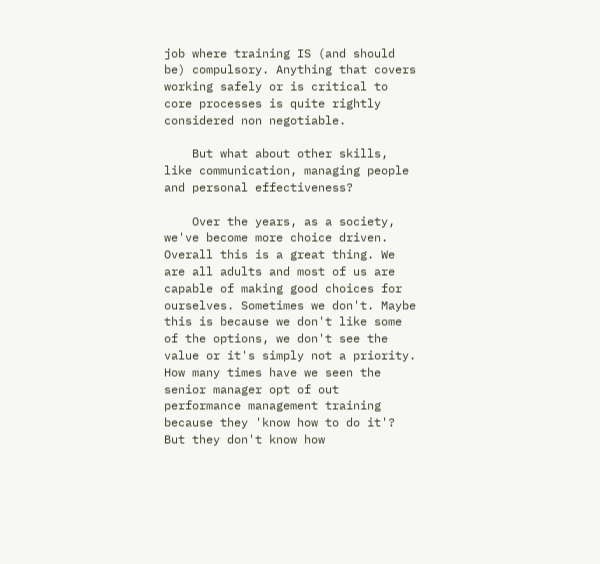job where training IS (and should be) compulsory. Anything that covers working safely or is critical to core processes is quite rightly considered non negotiable.

    But what about other skills, like communication, managing people and personal effectiveness?

    Over the years, as a society, we've become more choice driven. Overall this is a great thing. We are all adults and most of us are capable of making good choices for ourselves. Sometimes we don't. Maybe this is because we don't like some of the options, we don't see the value or it's simply not a priority. How many times have we seen the senior manager opt of out performance management training because they 'know how to do it'? But they don't know how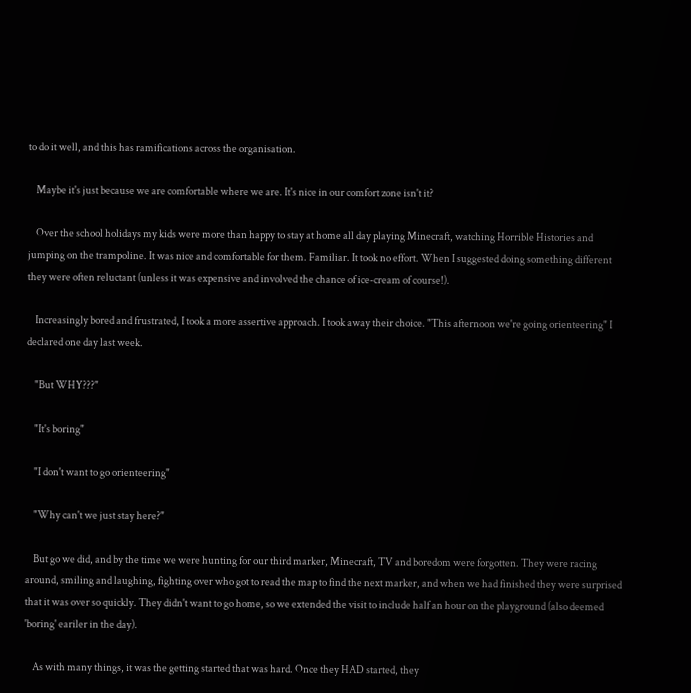to do it well, and this has ramifications across the organisation.

    Maybe it's just because we are comfortable where we are. It's nice in our comfort zone isn't it?

    Over the school holidays my kids were more than happy to stay at home all day playing Minecraft, watching Horrible Histories and jumping on the trampoline. It was nice and comfortable for them. Familiar. It took no effort. When I suggested doing something different they were often reluctant (unless it was expensive and involved the chance of ice-cream of course!).

    Increasingly bored and frustrated, I took a more assertive approach. I took away their choice. "This afternoon we're going orienteering" I declared one day last week.

    "But WHY???"

    "It's boring"

    "I don't want to go orienteering"

    "Why can't we just stay here?"

    But go we did, and by the time we were hunting for our third marker, Minecraft, TV and boredom were forgotten. They were racing around, smiling and laughing, fighting over who got to read the map to find the next marker, and when we had finished they were surprised that it was over so quickly. They didn't want to go home, so we extended the visit to include half an hour on the playground (also deemed 'boring' eariler in the day).

    As with many things, it was the getting started that was hard. Once they HAD started, they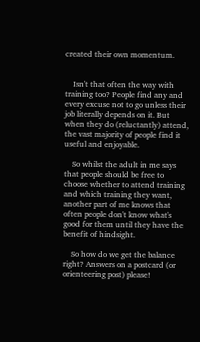created their own momentum.


    Isn't that often the way with training too? People find any and every excuse not to go unless their job literally depends on it. But when they do (reluctantly) attend, the vast majority of people find it useful and enjoyable.

    So whilst the adult in me says that people should be free to choose whether to attend training and which training they want, another part of me knows that often people don't know what's good for them until they have the benefit of hindsight.

    So how do we get the balance right? Answers on a postcard (or orienteering post) please!